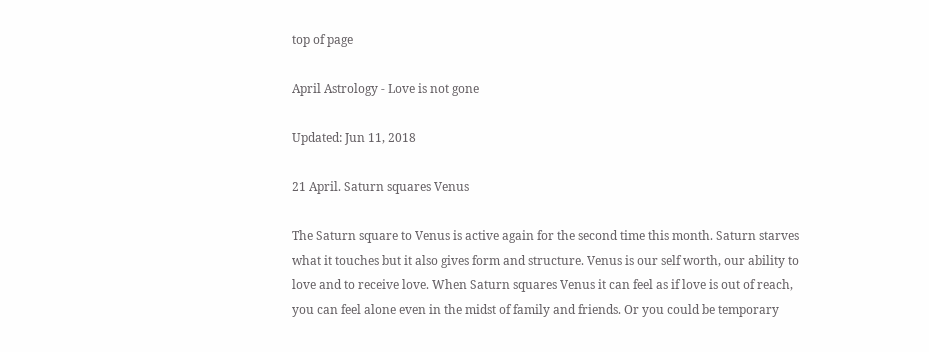top of page

April Astrology - Love is not gone

Updated: Jun 11, 2018

21 April. Saturn squares Venus

The Saturn square to Venus is active again for the second time this month. Saturn starves what it touches but it also gives form and structure. Venus is our self worth, our ability to love and to receive love. When Saturn squares Venus it can feel as if love is out of reach, you can feel alone even in the midst of family and friends. Or you could be temporary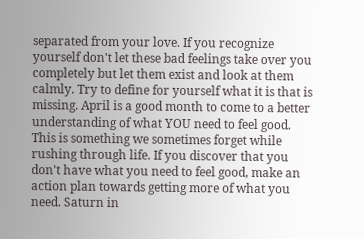separated from your love. If you recognize yourself don't let these bad feelings take over you completely but let them exist and look at them calmly. Try to define for yourself what it is that is missing. April is a good month to come to a better understanding of what YOU need to feel good. This is something we sometimes forget while rushing through life. If you discover that you don't have what you need to feel good, make an action plan towards getting more of what you need. Saturn in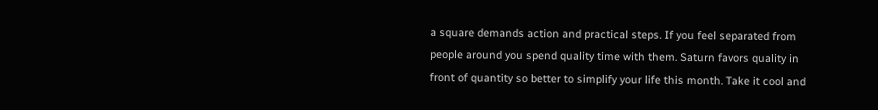a square demands action and practical steps. If you feel separated from people around you spend quality time with them. Saturn favors quality in front of quantity so better to simplify your life this month. Take it cool and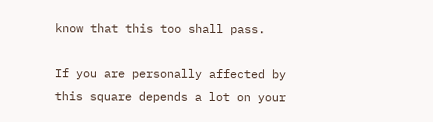know that this too shall pass.

If you are personally affected by this square depends a lot on your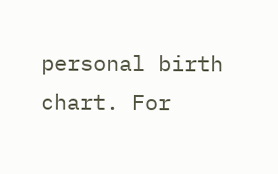personal birth chart. For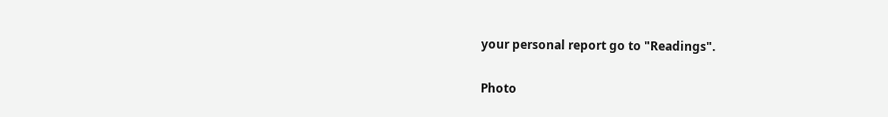your personal report go to "Readings".

Photo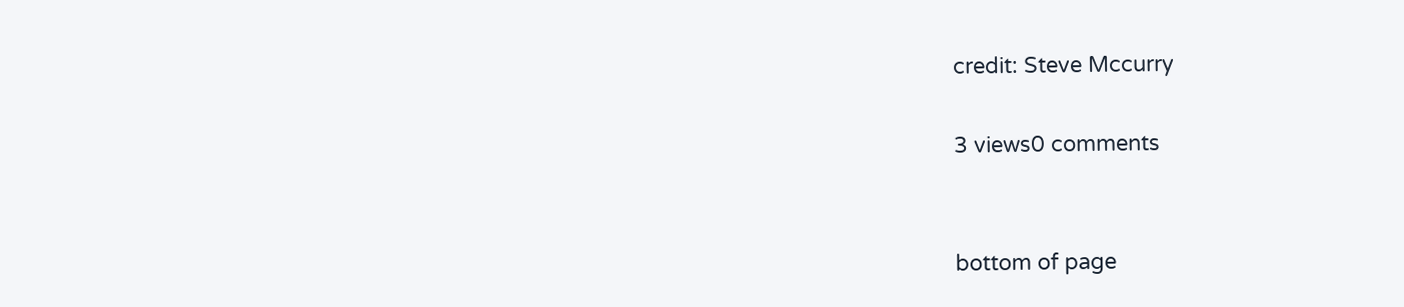credit: Steve Mccurry

3 views0 comments


bottom of page